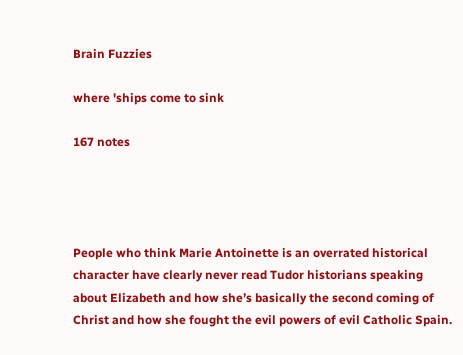Brain Fuzzies

where 'ships come to sink

167 notes




People who think Marie Antoinette is an overrated historical character have clearly never read Tudor historians speaking about Elizabeth and how she’s basically the second coming of Christ and how she fought the evil powers of evil Catholic Spain.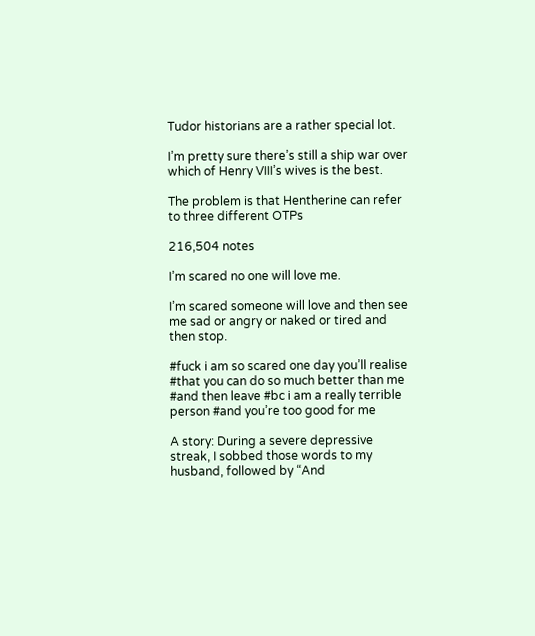Tudor historians are a rather special lot.

I’m pretty sure there’s still a ship war over which of Henry VIII’s wives is the best.

The problem is that Hentherine can refer to three different OTPs

216,504 notes

I’m scared no one will love me.

I’m scared someone will love and then see me sad or angry or naked or tired and then stop.

#fuck i am so scared one day you’ll realise #that you can do so much better than me #and then leave #bc i am a really terrible person #and you’re too good for me

A story: During a severe depressive streak, I sobbed those words to my husband, followed by “And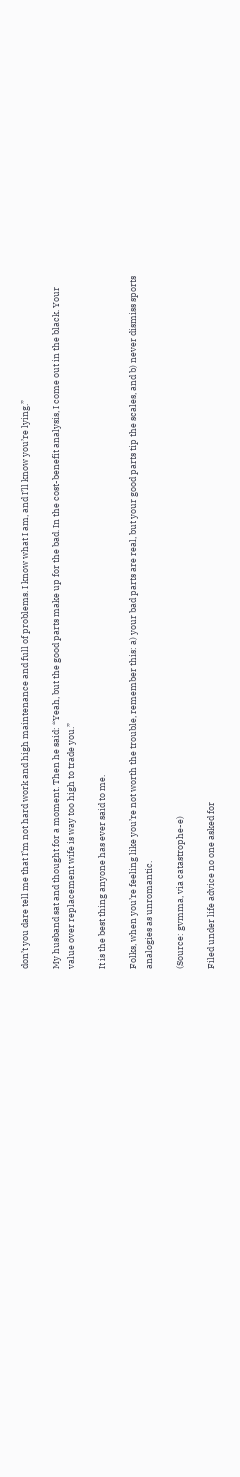don’t you dare tell me that I’m not hard work and high maintenance and full of problems. I know what I am, and I’ll know you’re lying.”

My husband sat and thought for a moment. Then he said: “Yeah, but the good parts make up for the bad. In the cost-benefit analysis, I come out in the black. Your value over replacement wife is way too high to trade you.”

It is the best thing anyone has ever said to me.

Folks, when you’re feeling like you’re not worth the trouble, remember this: a) your bad parts are real, but your good parts tip the scales, and b) never dismiss sports analogies as unromantic.

(Source: gvmma, via catastrophe-e)

Filed under life advice no one asked for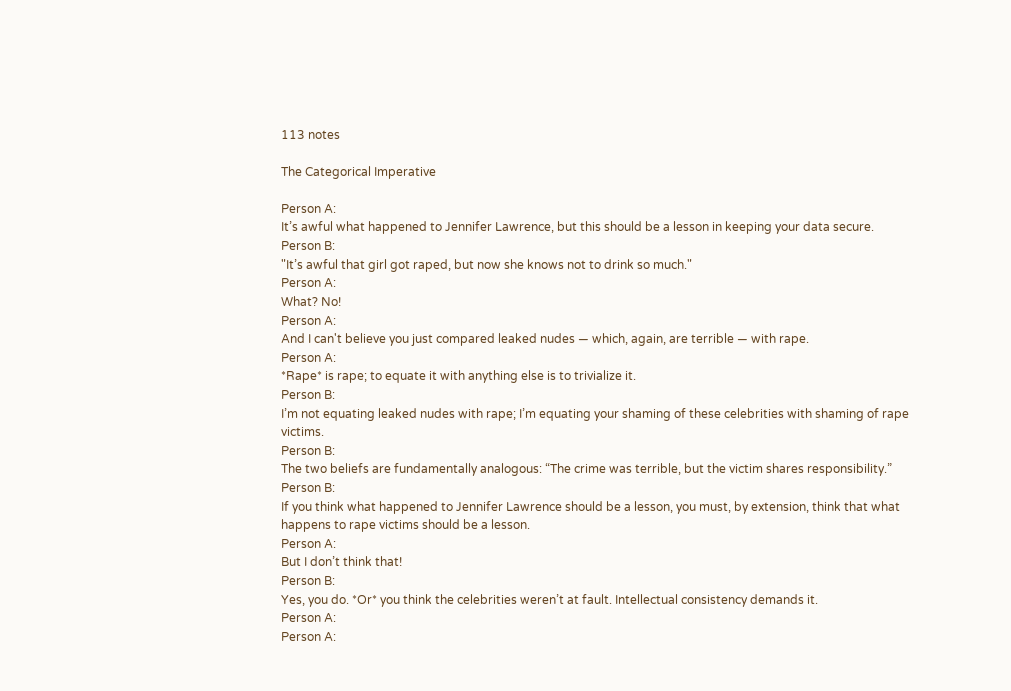113 notes

The Categorical Imperative

Person A:
It’s awful what happened to Jennifer Lawrence, but this should be a lesson in keeping your data secure.
Person B:
"It’s awful that girl got raped, but now she knows not to drink so much."
Person A:
What? No!
Person A:
And I can't believe you just compared leaked nudes — which, again, are terrible — with rape.
Person A:
*Rape* is rape; to equate it with anything else is to trivialize it.
Person B:
I’m not equating leaked nudes with rape; I’m equating your shaming of these celebrities with shaming of rape victims.
Person B:
The two beliefs are fundamentally analogous: “The crime was terrible, but the victim shares responsibility.”
Person B:
If you think what happened to Jennifer Lawrence should be a lesson, you must, by extension, think that what happens to rape victims should be a lesson.
Person A:
But I don’t think that!
Person B:
Yes, you do. *Or* you think the celebrities weren’t at fault. Intellectual consistency demands it.
Person A:
Person A: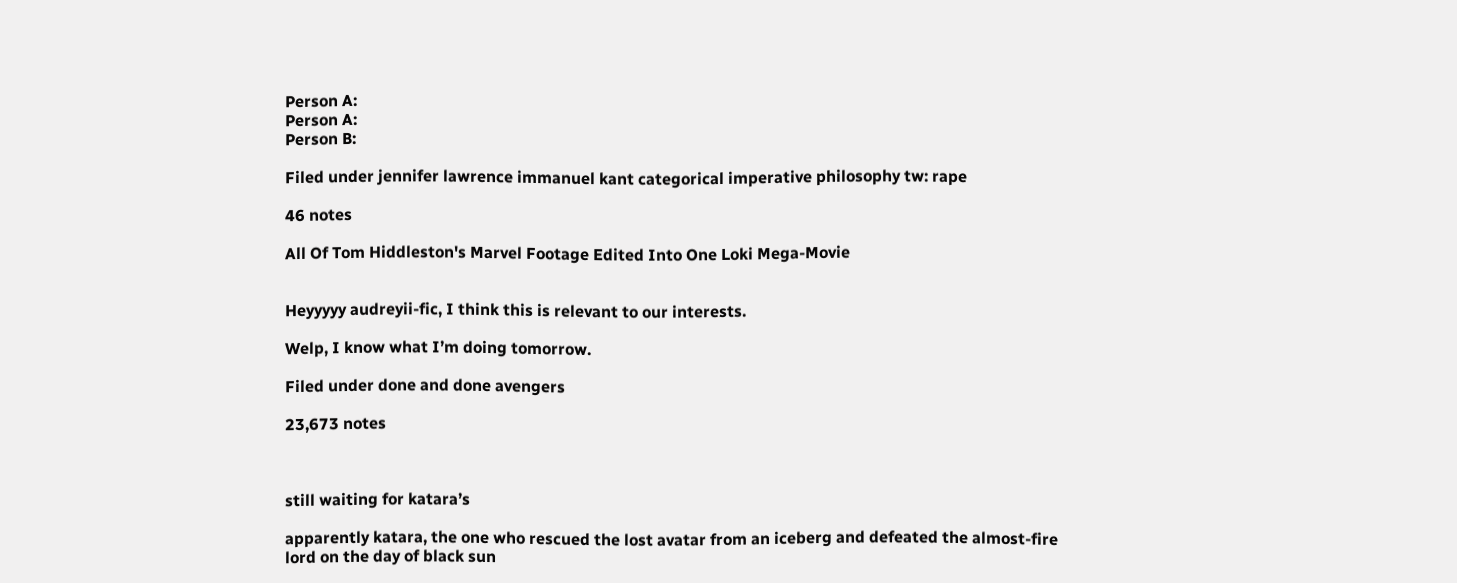Person A:
Person A:
Person B:

Filed under jennifer lawrence immanuel kant categorical imperative philosophy tw: rape

46 notes

All Of Tom Hiddleston's Marvel Footage Edited Into One Loki Mega-Movie


Heyyyyy audreyii-fic, I think this is relevant to our interests.

Welp, I know what I’m doing tomorrow.

Filed under done and done avengers

23,673 notes



still waiting for katara’s

apparently katara, the one who rescued the lost avatar from an iceberg and defeated the almost-fire lord on the day of black sun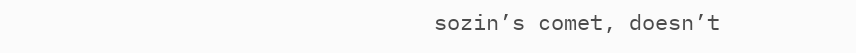sozin’s comet, doesn’t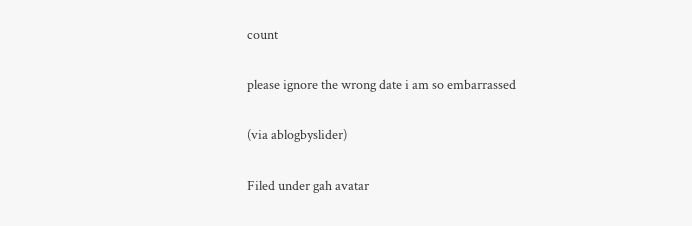count

please ignore the wrong date i am so embarrassed

(via ablogbyslider)

Filed under gah avatar